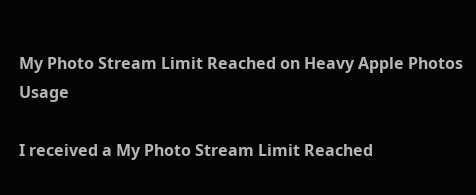My Photo Stream Limit Reached on Heavy Apple Photos Usage

I received a My Photo Stream Limit Reached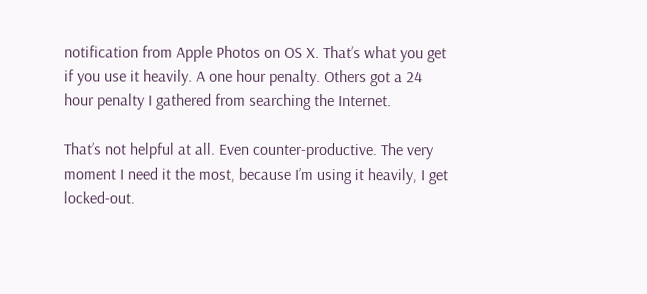notification from Apple Photos on OS X. That’s what you get if you use it heavily. A one hour penalty. Others got a 24 hour penalty I gathered from searching the Internet.

That’s not helpful at all. Even counter-productive. The very moment I need it the most, because I’m using it heavily, I get locked-out.